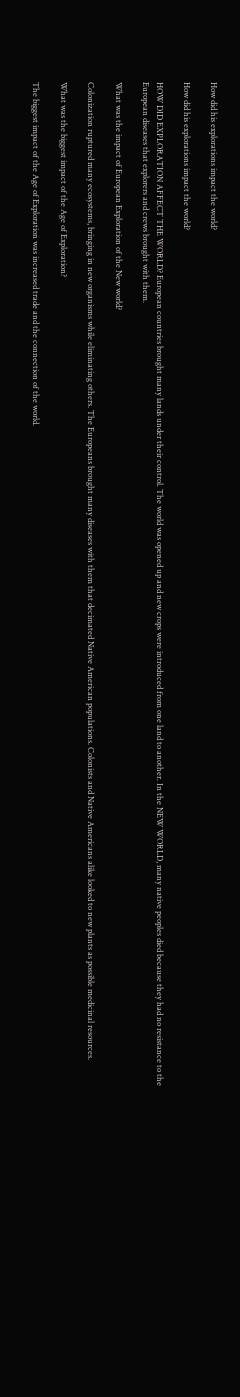How did his explorations impact the world?

How did his explorations impact the world?

HOW DID EXPLORATION AFFECT THE WORLD? European countries brought many lands under their control. The world was opened up and new crops were introduced from one land to another. In the NEW WORLD, many native peoples died because they had no resistance to the European diseases that explorers and crews brought with them.

What was the impact of European Exploration of the New world?

Colonization ruptured many ecosystems, bringing in new organisms while eliminating others. The Europeans brought many diseases with them that decimated Native American populations. Colonists and Native Americans alike looked to new plants as possible medicinal resources.

What was the biggest impact of the Age of Exploration?

The biggest impact of the Age of Exploration was increased trade and the connection of the world.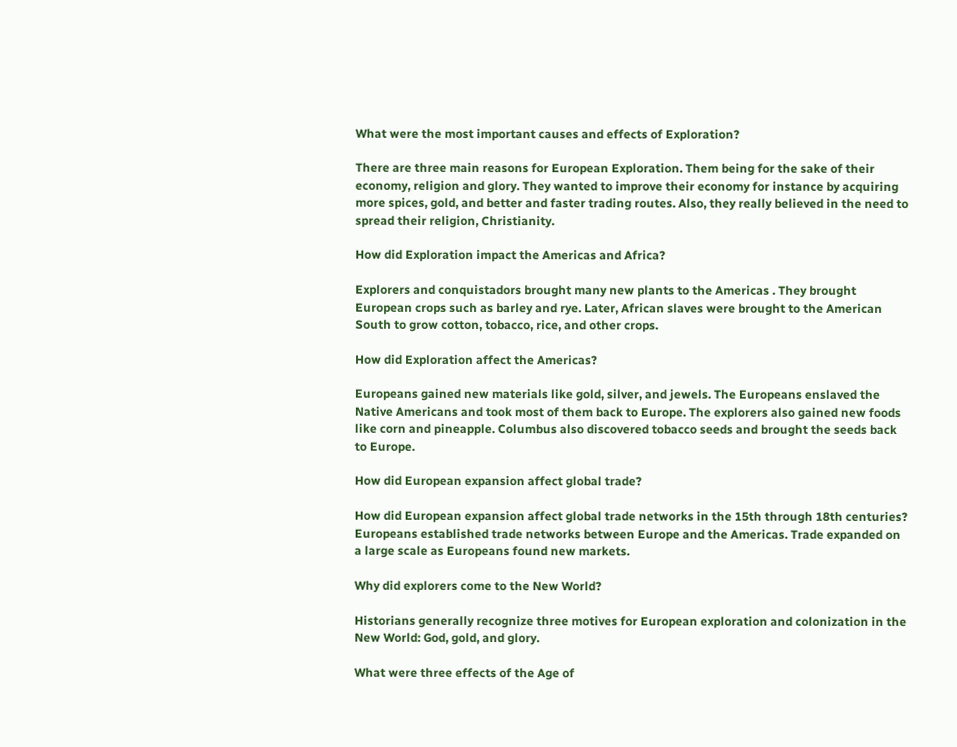What were the most important causes and effects of Exploration?

There are three main reasons for European Exploration. Them being for the sake of their economy, religion and glory. They wanted to improve their economy for instance by acquiring more spices, gold, and better and faster trading routes. Also, they really believed in the need to spread their religion, Christianity.

How did Exploration impact the Americas and Africa?

Explorers and conquistadors brought many new plants to the Americas . They brought European crops such as barley and rye. Later, African slaves were brought to the American South to grow cotton, tobacco, rice, and other crops.

How did Exploration affect the Americas?

Europeans gained new materials like gold, silver, and jewels. The Europeans enslaved the Native Americans and took most of them back to Europe. The explorers also gained new foods like corn and pineapple. Columbus also discovered tobacco seeds and brought the seeds back to Europe.

How did European expansion affect global trade?

How did European expansion affect global trade networks in the 15th through 18th centuries? Europeans established trade networks between Europe and the Americas. Trade expanded on a large scale as Europeans found new markets.

Why did explorers come to the New World?

Historians generally recognize three motives for European exploration and colonization in the New World: God, gold, and glory.

What were three effects of the Age of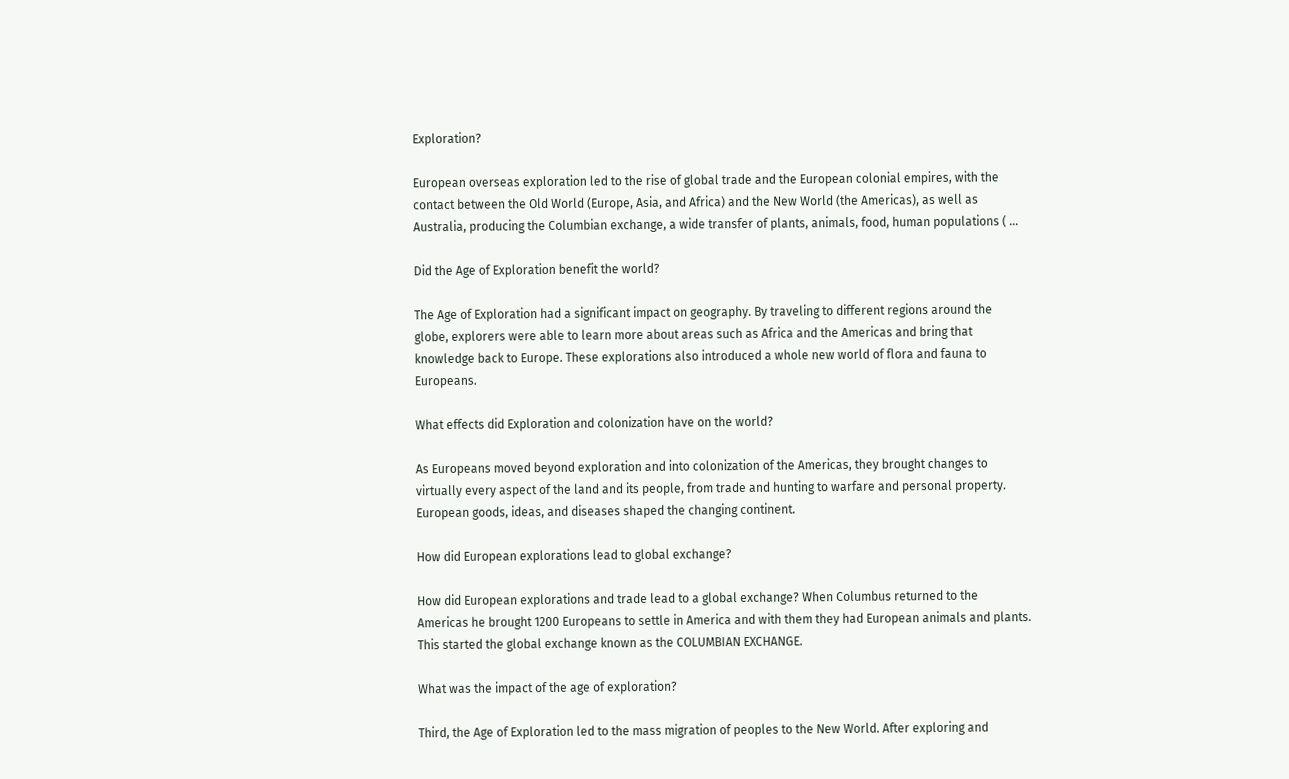Exploration?

European overseas exploration led to the rise of global trade and the European colonial empires, with the contact between the Old World (Europe, Asia, and Africa) and the New World (the Americas), as well as Australia, producing the Columbian exchange, a wide transfer of plants, animals, food, human populations ( …

Did the Age of Exploration benefit the world?

The Age of Exploration had a significant impact on geography. By traveling to different regions around the globe, explorers were able to learn more about areas such as Africa and the Americas and bring that knowledge back to Europe. These explorations also introduced a whole new world of flora and fauna to Europeans.

What effects did Exploration and colonization have on the world?

As Europeans moved beyond exploration and into colonization of the Americas, they brought changes to virtually every aspect of the land and its people, from trade and hunting to warfare and personal property. European goods, ideas, and diseases shaped the changing continent.

How did European explorations lead to global exchange?

How did European explorations and trade lead to a global exchange? When Columbus returned to the Americas he brought 1200 Europeans to settle in America and with them they had European animals and plants. This started the global exchange known as the COLUMBIAN EXCHANGE.

What was the impact of the age of exploration?

Third, the Age of Exploration led to the mass migration of peoples to the New World. After exploring and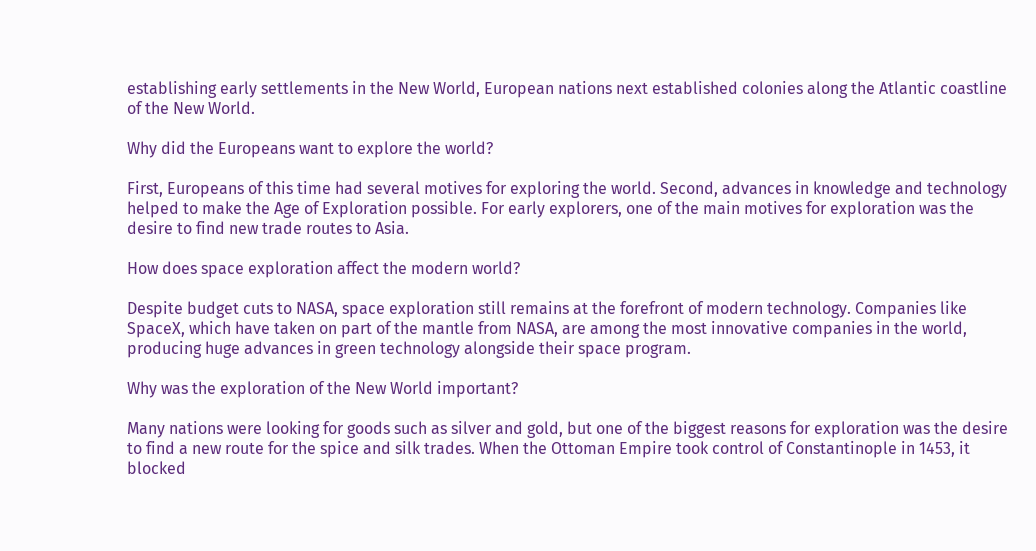establishing early settlements in the New World, European nations next established colonies along the Atlantic coastline of the New World.

Why did the Europeans want to explore the world?

First, Europeans of this time had several motives for exploring the world. Second, advances in knowledge and technology helped to make the Age of Exploration possible. For early explorers, one of the main motives for exploration was the desire to find new trade routes to Asia.

How does space exploration affect the modern world?

Despite budget cuts to NASA, space exploration still remains at the forefront of modern technology. Companies like SpaceX, which have taken on part of the mantle from NASA, are among the most innovative companies in the world, producing huge advances in green technology alongside their space program.

Why was the exploration of the New World important?

Many nations were looking for goods such as silver and gold, but one of the biggest reasons for exploration was the desire to find a new route for the spice and silk trades. When the Ottoman Empire took control of Constantinople in 1453, it blocked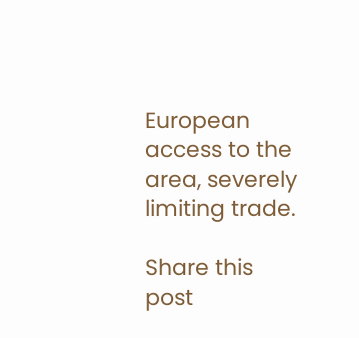European access to the area, severely limiting trade.

Share this post